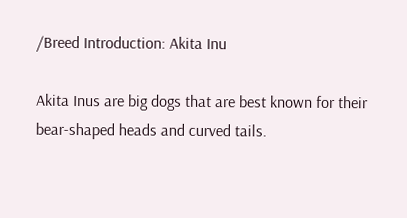/Breed Introduction: Akita Inu

Akita Inus are big dogs that are best known for their bear-shaped heads and curved tails.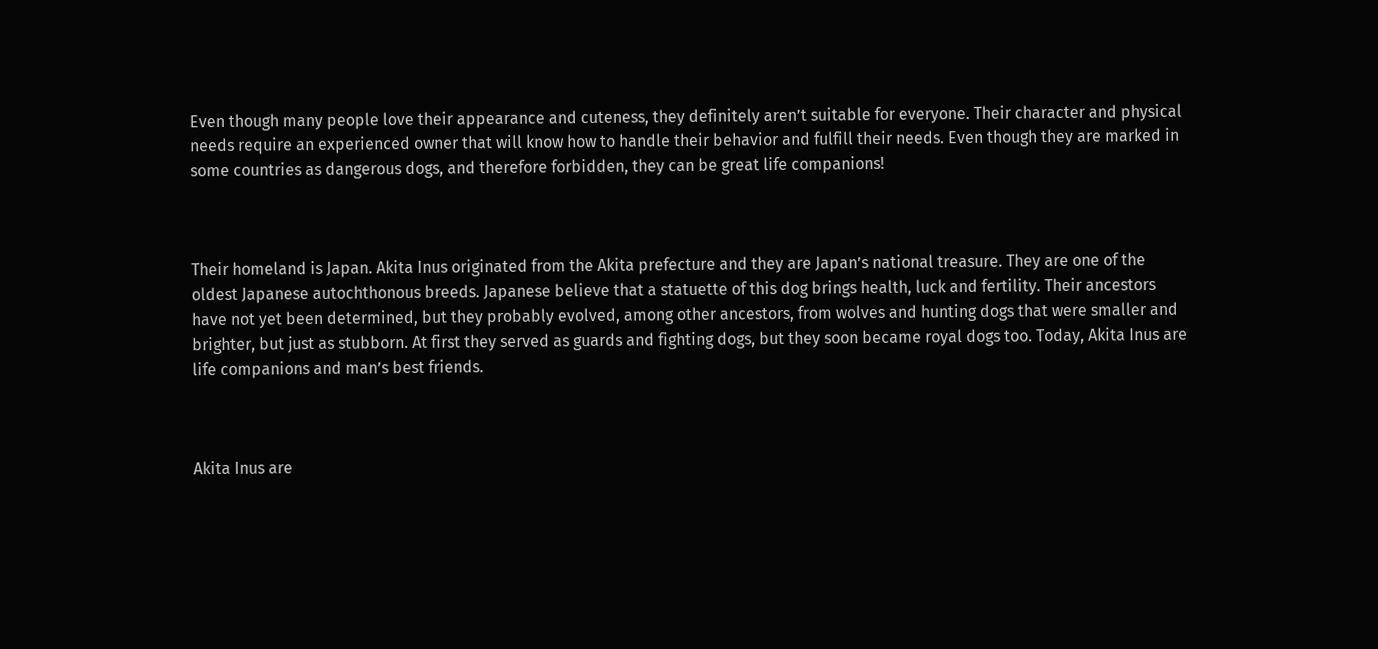Even though many people love their appearance and cuteness, they definitely aren’t suitable for everyone. Their character and physical needs require an experienced owner that will know how to handle their behavior and fulfill their needs. Even though they are marked in some countries as dangerous dogs, and therefore forbidden, they can be great life companions!



Their homeland is Japan. Akita Inus originated from the Akita prefecture and they are Japan’s national treasure. They are one of the oldest Japanese autochthonous breeds. Japanese believe that a statuette of this dog brings health, luck and fertility. Their ancestors have not yet been determined, but they probably evolved, among other ancestors, from wolves and hunting dogs that were smaller and brighter, but just as stubborn. At first they served as guards and fighting dogs, but they soon became royal dogs too. Today, Akita Inus are life companions and man’s best friends.



Akita Inus are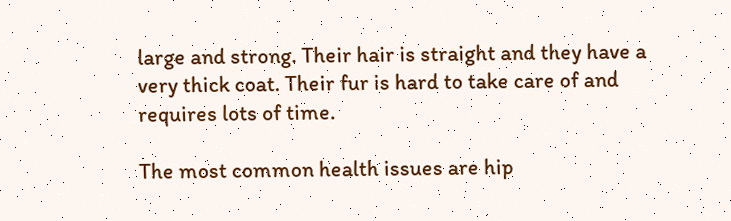large and strong. Their hair is straight and they have a very thick coat. Their fur is hard to take care of and requires lots of time.

The most common health issues are hip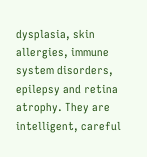dysplasia, skin allergies, immune system disorders, epilepsy and retina atrophy. They are intelligent, careful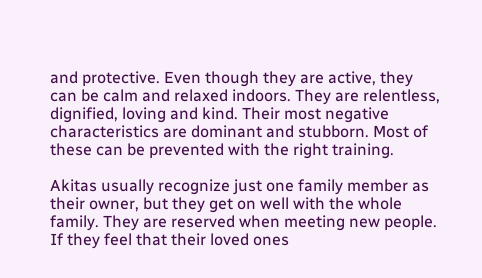and protective. Even though they are active, they can be calm and relaxed indoors. They are relentless, dignified, loving and kind. Their most negative characteristics are dominant and stubborn. Most of these can be prevented with the right training.

Akitas usually recognize just one family member as their owner, but they get on well with the whole family. They are reserved when meeting new people. If they feel that their loved ones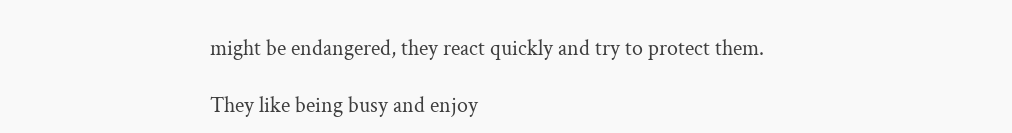might be endangered, they react quickly and try to protect them.

They like being busy and enjoy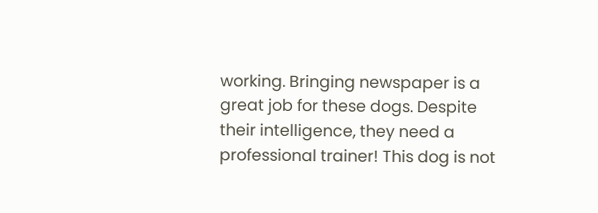working. Bringing newspaper is a great job for these dogs. Despite their intelligence, they need a professional trainer! This dog is not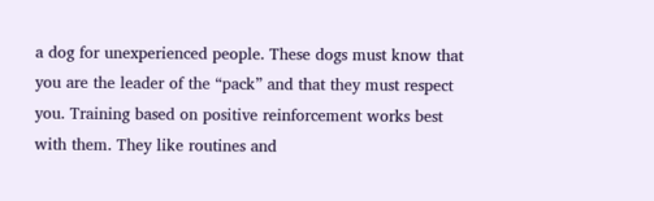a dog for unexperienced people. These dogs must know that you are the leader of the “pack” and that they must respect you. Training based on positive reinforcement works best with them. They like routines and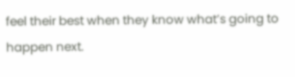feel their best when they know what’s going to happen next.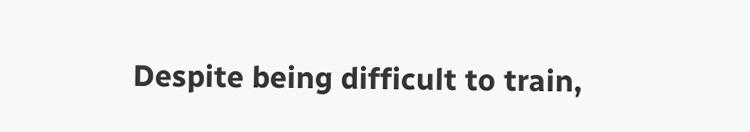Despite being difficult to train,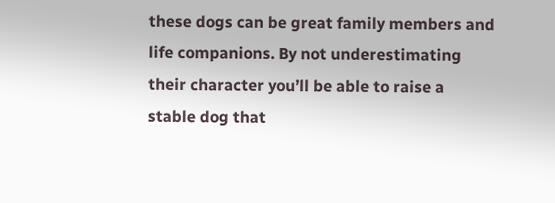these dogs can be great family members and life companions. By not underestimating their character you’ll be able to raise a stable dog that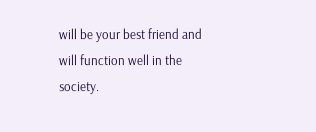will be your best friend and will function well in the society.